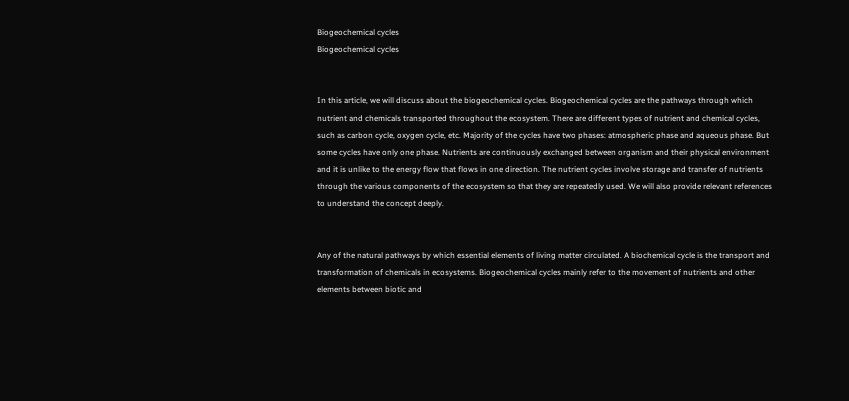Biogeochemical cycles
Biogeochemical cycles


In this article, we will discuss about the biogeochemical cycles. Biogeochemical cycles are the pathways through which nutrient and chemicals transported throughout the ecosystem. There are different types of nutrient and chemical cycles, such as carbon cycle, oxygen cycle, etc. Majority of the cycles have two phases: atmospheric phase and aqueous phase. But some cycles have only one phase. Nutrients are continuously exchanged between organism and their physical environment and it is unlike to the energy flow that flows in one direction. The nutrient cycles involve storage and transfer of nutrients through the various components of the ecosystem so that they are repeatedly used. We will also provide relevant references to understand the concept deeply.


Any of the natural pathways by which essential elements of living matter circulated. A biochemical cycle is the transport and transformation of chemicals in ecosystems. Biogeochemical cycles mainly refer to the movement of nutrients and other elements between biotic and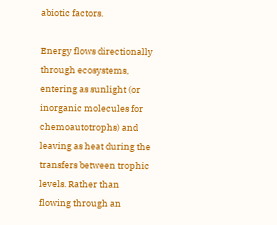abiotic factors.

Energy flows directionally through ecosystems, entering as sunlight (or inorganic molecules for
chemoautotrophs) and leaving as heat during the transfers between trophic levels. Rather than
flowing through an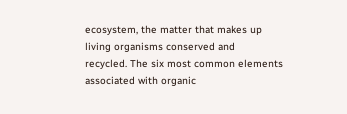ecosystem, the matter that makes up living organisms conserved and
recycled. The six most common elements associated with organic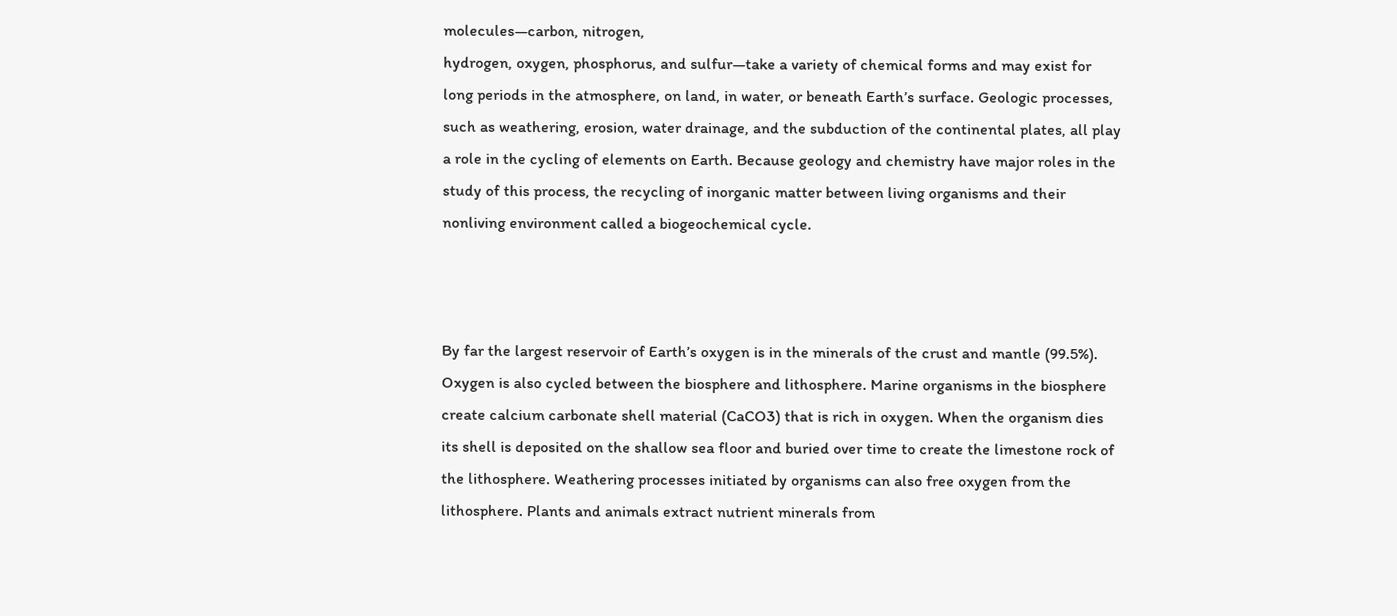molecules—carbon, nitrogen,
hydrogen, oxygen, phosphorus, and sulfur—take a variety of chemical forms and may exist for
long periods in the atmosphere, on land, in water, or beneath Earth’s surface. Geologic processes,
such as weathering, erosion, water drainage, and the subduction of the continental plates, all play
a role in the cycling of elements on Earth. Because geology and chemistry have major roles in the
study of this process, the recycling of inorganic matter between living organisms and their
nonliving environment called a biogeochemical cycle.



By far the largest reservoir of Earth’s oxygen is in the minerals of the crust and mantle (99.5%).
Oxygen is also cycled between the biosphere and lithosphere. Marine organisms in the biosphere
create calcium carbonate shell material (CaCO3) that is rich in oxygen. When the organism dies
its shell is deposited on the shallow sea floor and buried over time to create the limestone rock of
the lithosphere. Weathering processes initiated by organisms can also free oxygen from the
lithosphere. Plants and animals extract nutrient minerals from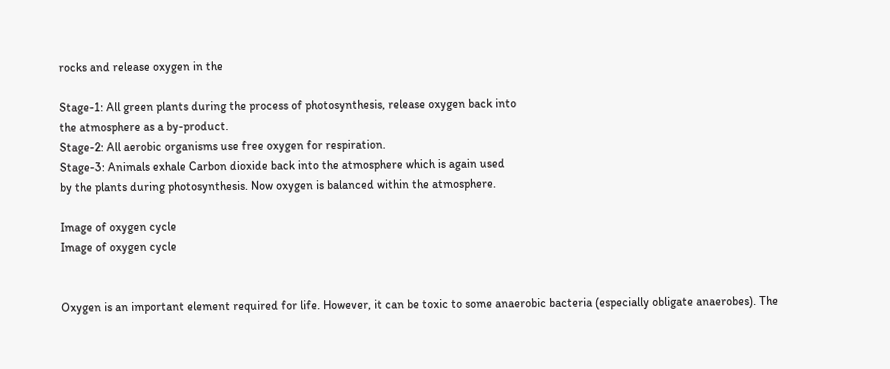rocks and release oxygen in the

Stage-1: All green plants during the process of photosynthesis, release oxygen back into
the atmosphere as a by-product.
Stage-2: All aerobic organisms use free oxygen for respiration.
Stage-3: Animals exhale Carbon dioxide back into the atmosphere which is again used
by the plants during photosynthesis. Now oxygen is balanced within the atmosphere.

Image of oxygen cycle
Image of oxygen cycle


Oxygen is an important element required for life. However, it can be toxic to some anaerobic bacteria (especially obligate anaerobes). The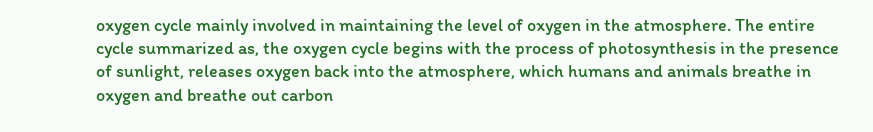oxygen cycle mainly involved in maintaining the level of oxygen in the atmosphere. The entire cycle summarized as, the oxygen cycle begins with the process of photosynthesis in the presence of sunlight, releases oxygen back into the atmosphere, which humans and animals breathe in oxygen and breathe out carbon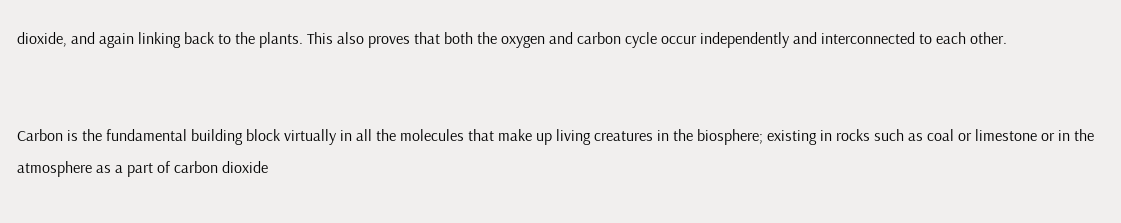dioxide, and again linking back to the plants. This also proves that both the oxygen and carbon cycle occur independently and interconnected to each other.


Carbon is the fundamental building block virtually in all the molecules that make up living creatures in the biosphere; existing in rocks such as coal or limestone or in the atmosphere as a part of carbon dioxide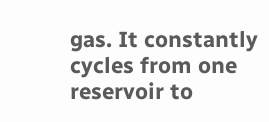gas. It constantly cycles from one reservoir to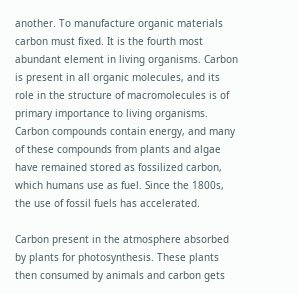another. To manufacture organic materials carbon must fixed. It is the fourth most abundant element in living organisms. Carbon is present in all organic molecules, and its role in the structure of macromolecules is of primary importance to living organisms. Carbon compounds contain energy, and many of these compounds from plants and algae have remained stored as fossilized carbon, which humans use as fuel. Since the 1800s, the use of fossil fuels has accelerated.

Carbon present in the atmosphere absorbed by plants for photosynthesis. These plants then consumed by animals and carbon gets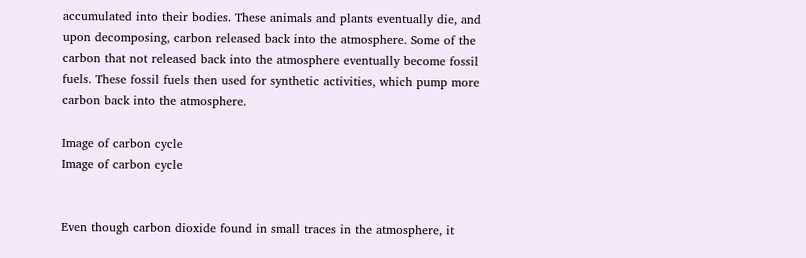accumulated into their bodies. These animals and plants eventually die, and upon decomposing, carbon released back into the atmosphere. Some of the carbon that not released back into the atmosphere eventually become fossil fuels. These fossil fuels then used for synthetic activities, which pump more carbon back into the atmosphere.

Image of carbon cycle
Image of carbon cycle


Even though carbon dioxide found in small traces in the atmosphere, it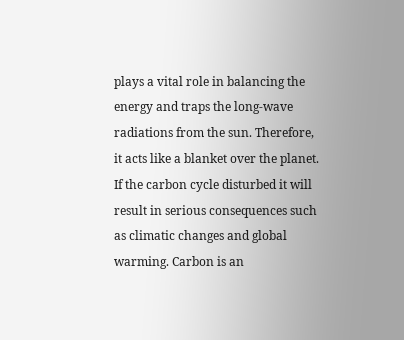plays a vital role in balancing the energy and traps the long-wave radiations from the sun. Therefore, it acts like a blanket over the planet. If the carbon cycle disturbed it will result in serious consequences such as climatic changes and global warming. Carbon is an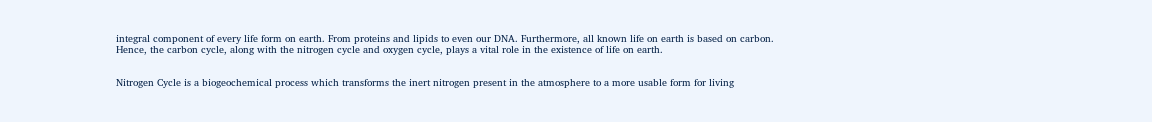integral component of every life form on earth. From proteins and lipids to even our DNA. Furthermore, all known life on earth is based on carbon. Hence, the carbon cycle, along with the nitrogen cycle and oxygen cycle, plays a vital role in the existence of life on earth.


Nitrogen Cycle is a biogeochemical process which transforms the inert nitrogen present in the atmosphere to a more usable form for living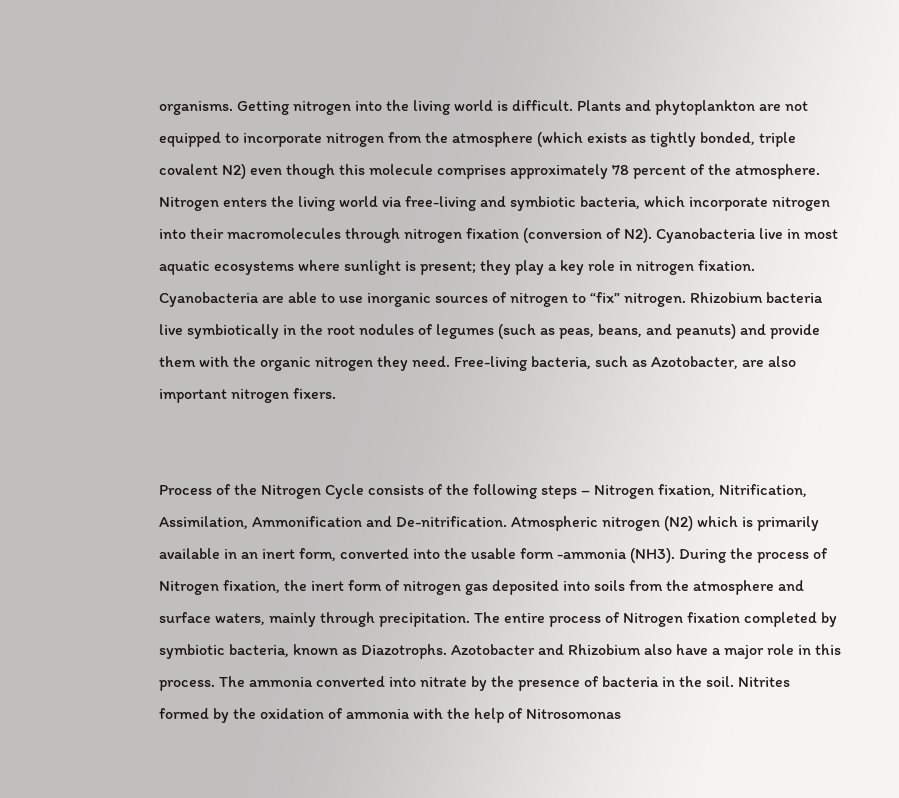organisms. Getting nitrogen into the living world is difficult. Plants and phytoplankton are not equipped to incorporate nitrogen from the atmosphere (which exists as tightly bonded, triple covalent N2) even though this molecule comprises approximately 78 percent of the atmosphere. Nitrogen enters the living world via free-living and symbiotic bacteria, which incorporate nitrogen into their macromolecules through nitrogen fixation (conversion of N2). Cyanobacteria live in most aquatic ecosystems where sunlight is present; they play a key role in nitrogen fixation. Cyanobacteria are able to use inorganic sources of nitrogen to “fix” nitrogen. Rhizobium bacteria live symbiotically in the root nodules of legumes (such as peas, beans, and peanuts) and provide them with the organic nitrogen they need. Free-living bacteria, such as Azotobacter, are also important nitrogen fixers.


Process of the Nitrogen Cycle consists of the following steps – Nitrogen fixation, Nitrification, Assimilation, Ammonification and De-nitrification. Atmospheric nitrogen (N2) which is primarily available in an inert form, converted into the usable form -ammonia (NH3). During the process of Nitrogen fixation, the inert form of nitrogen gas deposited into soils from the atmosphere and surface waters, mainly through precipitation. The entire process of Nitrogen fixation completed by symbiotic bacteria, known as Diazotrophs. Azotobacter and Rhizobium also have a major role in this process. The ammonia converted into nitrate by the presence of bacteria in the soil. Nitrites formed by the oxidation of ammonia with the help of Nitrosomonas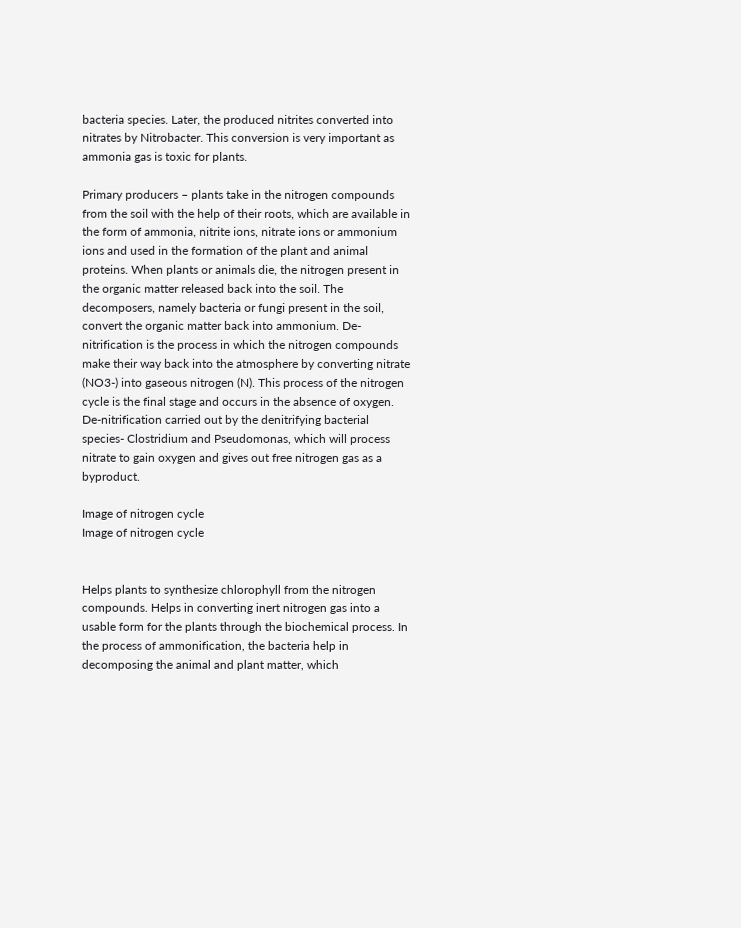bacteria species. Later, the produced nitrites converted into nitrates by Nitrobacter. This conversion is very important as ammonia gas is toxic for plants.

Primary producers – plants take in the nitrogen compounds from the soil with the help of their roots, which are available in the form of ammonia, nitrite ions, nitrate ions or ammonium ions and used in the formation of the plant and animal proteins. When plants or animals die, the nitrogen present in the organic matter released back into the soil. The decomposers, namely bacteria or fungi present in the soil, convert the organic matter back into ammonium. De-nitrification is the process in which the nitrogen compounds make their way back into the atmosphere by converting nitrate (NO3-) into gaseous nitrogen (N). This process of the nitrogen cycle is the final stage and occurs in the absence of oxygen. De-nitrification carried out by the denitrifying bacterial species- Clostridium and Pseudomonas, which will process nitrate to gain oxygen and gives out free nitrogen gas as a byproduct.

Image of nitrogen cycle
Image of nitrogen cycle


Helps plants to synthesize chlorophyll from the nitrogen compounds. Helps in converting inert nitrogen gas into a usable form for the plants through the biochemical process. In the process of ammonification, the bacteria help in decomposing the animal and plant matter, which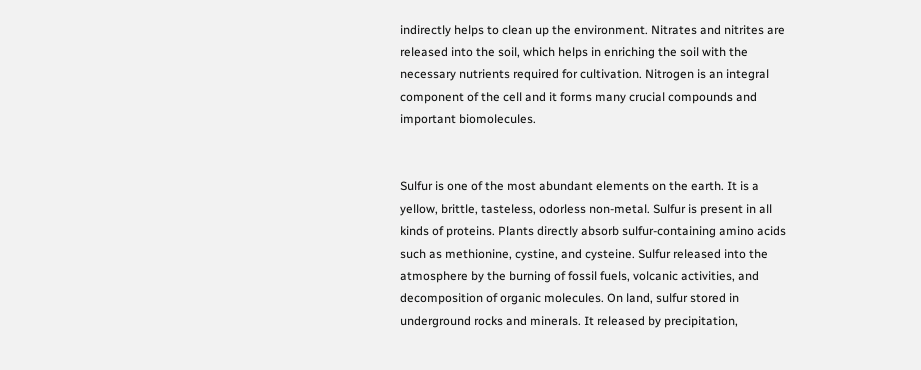indirectly helps to clean up the environment. Nitrates and nitrites are released into the soil, which helps in enriching the soil with the necessary nutrients required for cultivation. Nitrogen is an integral component of the cell and it forms many crucial compounds and important biomolecules.


Sulfur is one of the most abundant elements on the earth. It is a yellow, brittle, tasteless, odorless non-metal. Sulfur is present in all kinds of proteins. Plants directly absorb sulfur-containing amino acids such as methionine, cystine, and cysteine. Sulfur released into the atmosphere by the burning of fossil fuels, volcanic activities, and decomposition of organic molecules. On land, sulfur stored in underground rocks and minerals. It released by precipitation,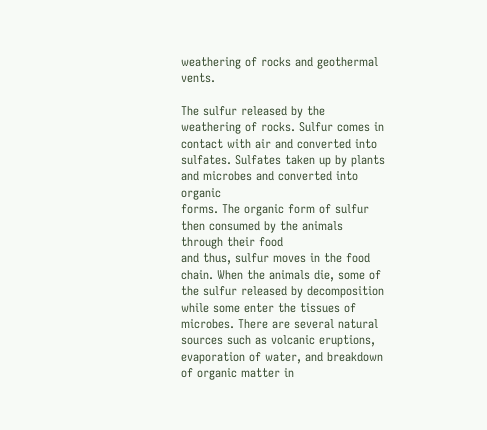weathering of rocks and geothermal vents.

The sulfur released by the weathering of rocks. Sulfur comes in contact with air and converted into sulfates. Sulfates taken up by plants and microbes and converted into organic
forms. The organic form of sulfur then consumed by the animals through their food
and thus, sulfur moves in the food chain. When the animals die, some of the sulfur released by decomposition while some enter the tissues of microbes. There are several natural sources such as volcanic eruptions, evaporation of water, and breakdown of organic matter in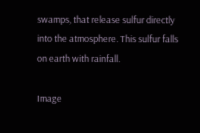swamps, that release sulfur directly into the atmosphere. This sulfur falls on earth with rainfall.

Image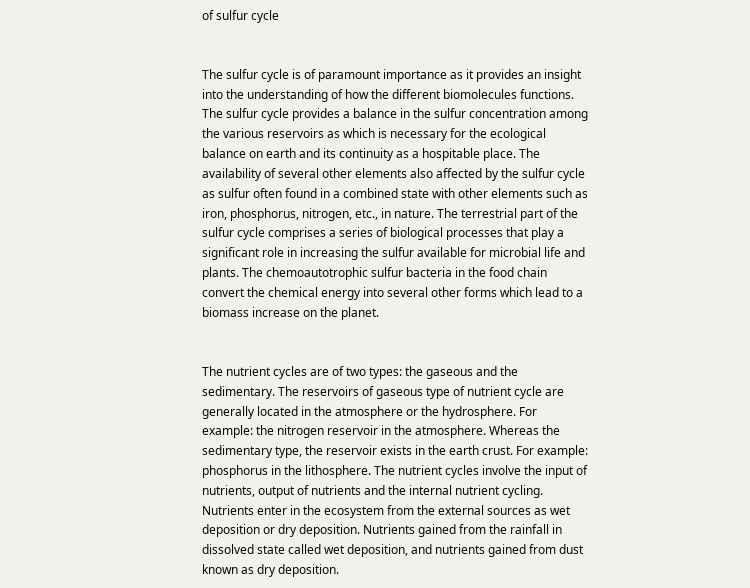of sulfur cycle


The sulfur cycle is of paramount importance as it provides an insight into the understanding of how the different biomolecules functions. The sulfur cycle provides a balance in the sulfur concentration among the various reservoirs as which is necessary for the ecological balance on earth and its continuity as a hospitable place. The availability of several other elements also affected by the sulfur cycle as sulfur often found in a combined state with other elements such as iron, phosphorus, nitrogen, etc., in nature. The terrestrial part of the sulfur cycle comprises a series of biological processes that play a significant role in increasing the sulfur available for microbial life and plants. The chemoautotrophic sulfur bacteria in the food chain convert the chemical energy into several other forms which lead to a biomass increase on the planet.


The nutrient cycles are of two types: the gaseous and the sedimentary. The reservoirs of gaseous type of nutrient cycle are generally located in the atmosphere or the hydrosphere. For example: the nitrogen reservoir in the atmosphere. Whereas the sedimentary type, the reservoir exists in the earth crust. For example: phosphorus in the lithosphere. The nutrient cycles involve the input of nutrients, output of nutrients and the internal nutrient cycling. Nutrients enter in the ecosystem from the external sources as wet deposition or dry deposition. Nutrients gained from the rainfall in dissolved state called wet deposition, and nutrients gained from dust known as dry deposition.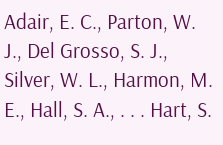Adair, E. C., Parton, W. J., Del Grosso, S. J., Silver, W. L., Harmon, M. E., Hall, S. A., . . . Hart, S.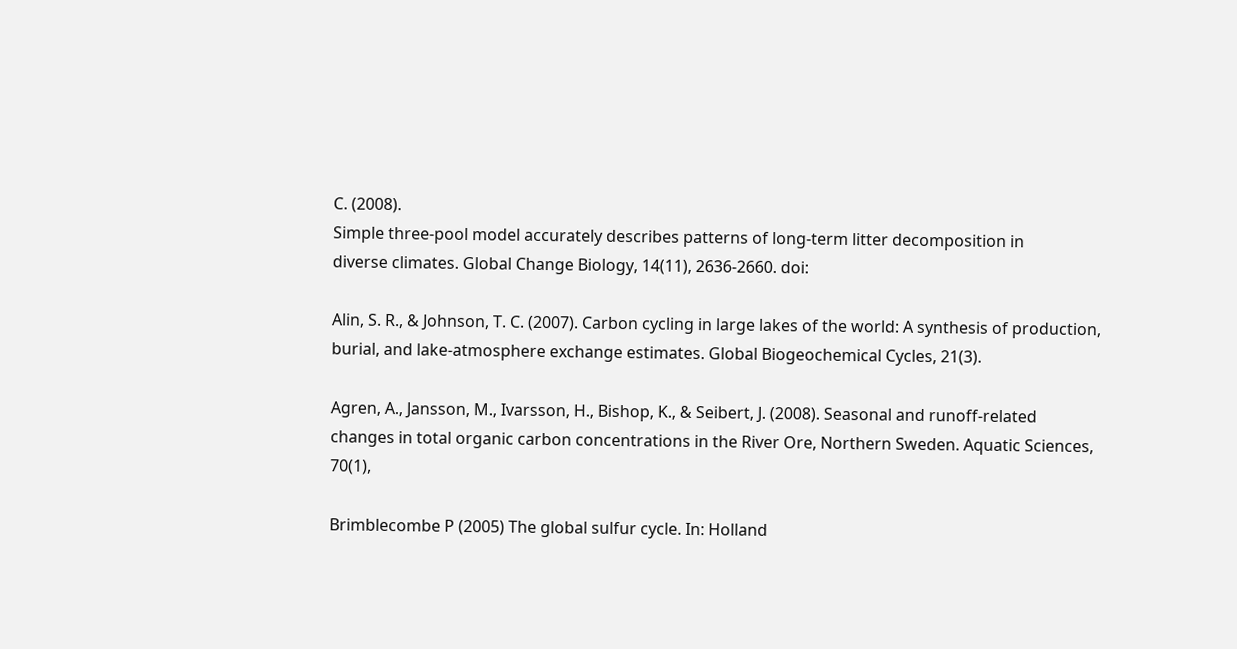C. (2008).
Simple three-pool model accurately describes patterns of long-term litter decomposition in
diverse climates. Global Change Biology, 14(11), 2636-2660. doi:

Alin, S. R., & Johnson, T. C. (2007). Carbon cycling in large lakes of the world: A synthesis of production,
burial, and lake-atmosphere exchange estimates. Global Biogeochemical Cycles, 21(3).

Agren, A., Jansson, M., Ivarsson, H., Bishop, K., & Seibert, J. (2008). Seasonal and runoff-related changes in total organic carbon concentrations in the River Ore, Northern Sweden. Aquatic Sciences, 70(1),

Brimblecombe P (2005) The global sulfur cycle. In: Holland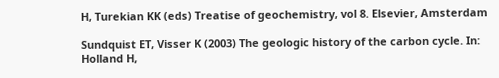H, Turekian KK (eds) Treatise of geochemistry, vol 8. Elsevier, Amsterdam

Sundquist ET, Visser K (2003) The geologic history of the carbon cycle. In: Holland H,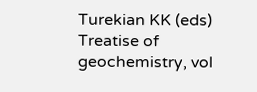Turekian KK (eds) Treatise of geochemistry, vol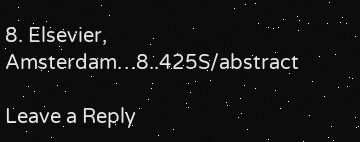8. Elsevier, Amsterdam…8..425S/abstract

Leave a Reply